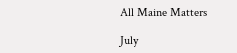All Maine Matters

July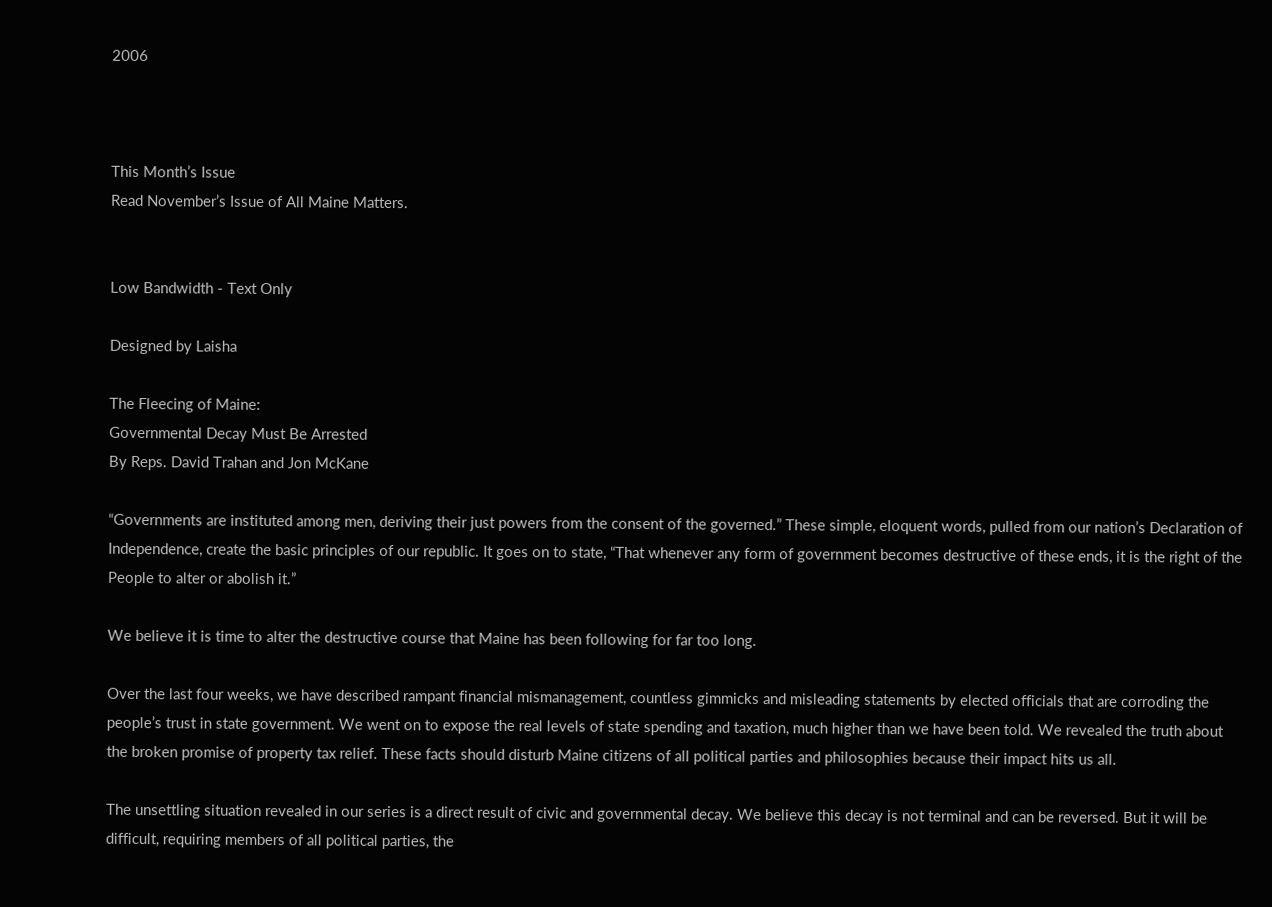2006



This Month’s Issue
Read November’s Issue of All Maine Matters.


Low Bandwidth - Text Only

Designed by Laisha

The Fleecing of Maine:
Governmental Decay Must Be Arrested
By Reps. David Trahan and Jon McKane

“Governments are instituted among men, deriving their just powers from the consent of the governed.” These simple, eloquent words, pulled from our nation’s Declaration of Independence, create the basic principles of our republic. It goes on to state, “That whenever any form of government becomes destructive of these ends, it is the right of the People to alter or abolish it.”

We believe it is time to alter the destructive course that Maine has been following for far too long.

Over the last four weeks, we have described rampant financial mismanagement, countless gimmicks and misleading statements by elected officials that are corroding the people’s trust in state government. We went on to expose the real levels of state spending and taxation, much higher than we have been told. We revealed the truth about the broken promise of property tax relief. These facts should disturb Maine citizens of all political parties and philosophies because their impact hits us all.

The unsettling situation revealed in our series is a direct result of civic and governmental decay. We believe this decay is not terminal and can be reversed. But it will be difficult, requiring members of all political parties, the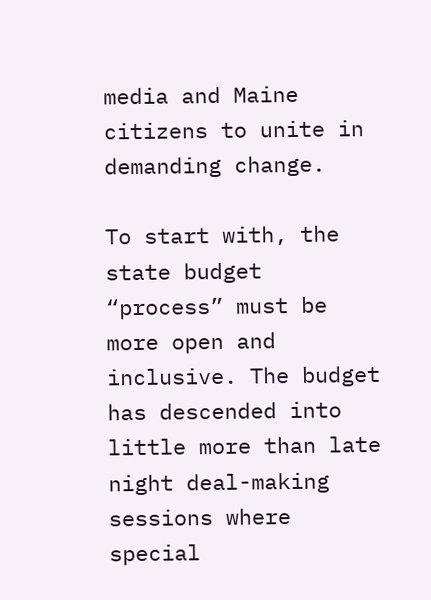media and Maine citizens to unite in demanding change.

To start with, the state budget “process” must be more open and inclusive. The budget has descended into little more than late night deal-making sessions where special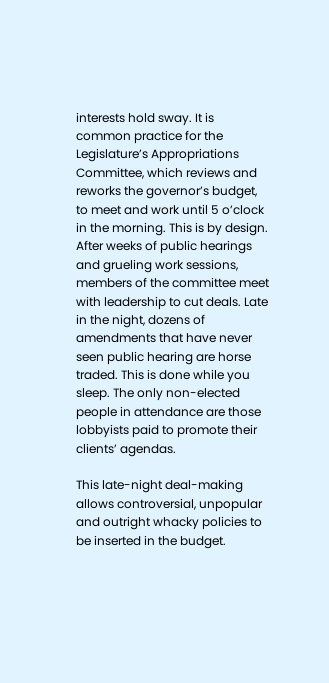interests hold sway. It is common practice for the Legislature’s Appropriations Committee, which reviews and reworks the governor’s budget, to meet and work until 5 o’clock in the morning. This is by design. After weeks of public hearings and grueling work sessions, members of the committee meet with leadership to cut deals. Late in the night, dozens of amendments that have never seen public hearing are horse traded. This is done while you sleep. The only non-elected people in attendance are those lobbyists paid to promote their clients’ agendas.

This late-night deal-making allows controversial, unpopular and outright whacky policies to be inserted in the budget.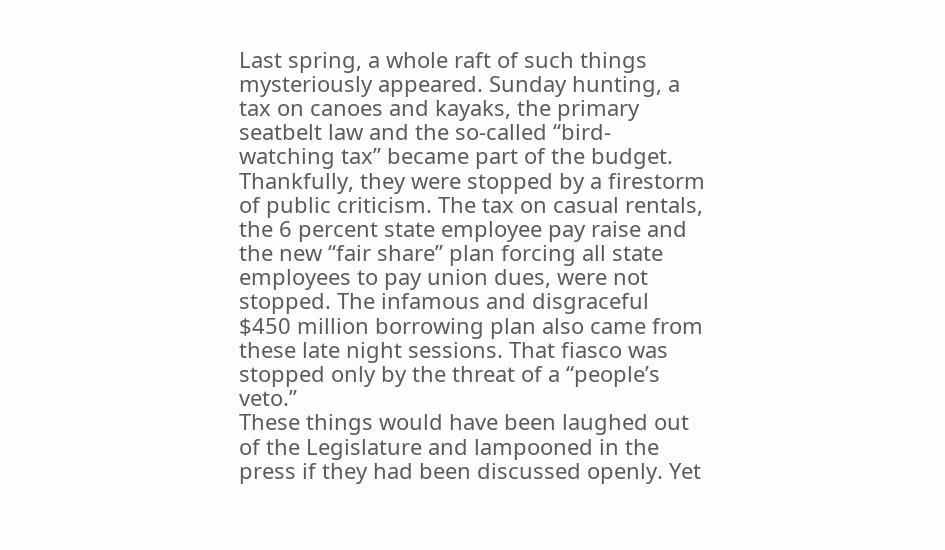Last spring, a whole raft of such things mysteriously appeared. Sunday hunting, a tax on canoes and kayaks, the primary seatbelt law and the so-called “bird-watching tax” became part of the budget. Thankfully, they were stopped by a firestorm of public criticism. The tax on casual rentals, the 6 percent state employee pay raise and the new “fair share” plan forcing all state employees to pay union dues, were not stopped. The infamous and disgraceful $450 million borrowing plan also came from these late night sessions. That fiasco was stopped only by the threat of a “people’s veto.”
These things would have been laughed out of the Legislature and lampooned in the press if they had been discussed openly. Yet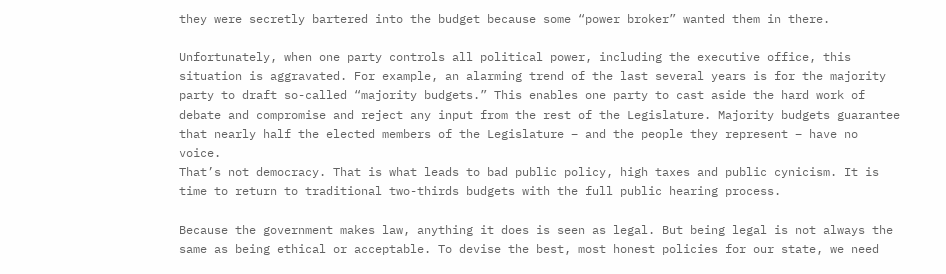they were secretly bartered into the budget because some “power broker” wanted them in there.

Unfortunately, when one party controls all political power, including the executive office, this situation is aggravated. For example, an alarming trend of the last several years is for the majority party to draft so-called “majority budgets.” This enables one party to cast aside the hard work of debate and compromise and reject any input from the rest of the Legislature. Majority budgets guarantee that nearly half the elected members of the Legislature – and the people they represent – have no voice.
That’s not democracy. That is what leads to bad public policy, high taxes and public cynicism. It is time to return to traditional two-thirds budgets with the full public hearing process.

Because the government makes law, anything it does is seen as legal. But being legal is not always the same as being ethical or acceptable. To devise the best, most honest policies for our state, we need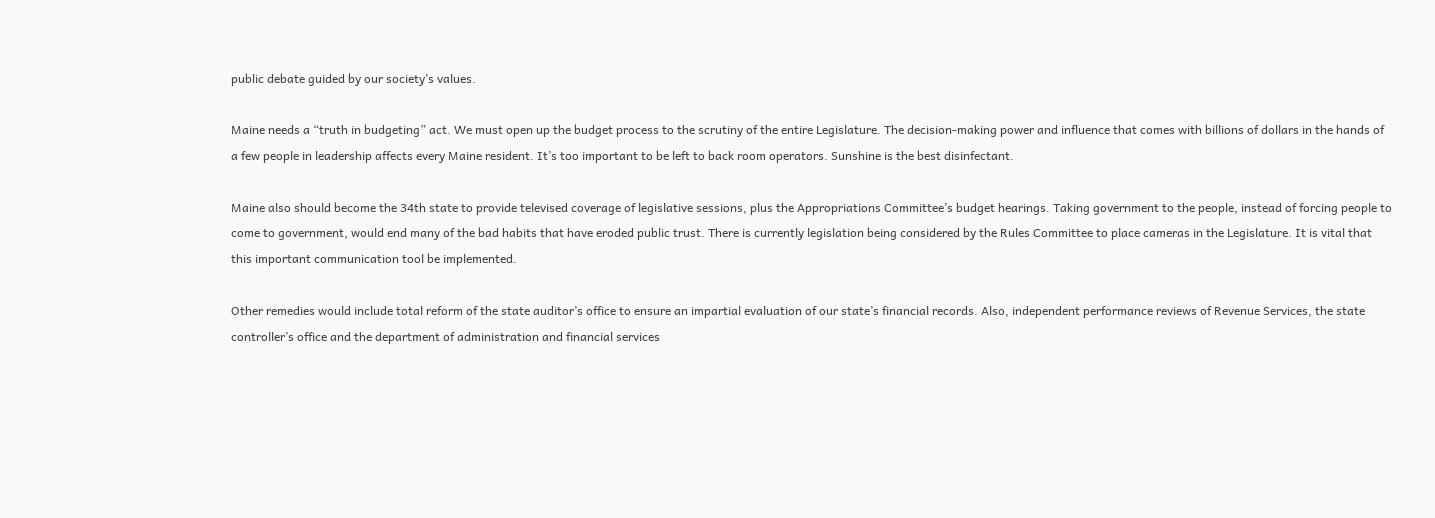public debate guided by our society’s values.

Maine needs a “truth in budgeting” act. We must open up the budget process to the scrutiny of the entire Legislature. The decision-making power and influence that comes with billions of dollars in the hands of a few people in leadership affects every Maine resident. It’s too important to be left to back room operators. Sunshine is the best disinfectant.

Maine also should become the 34th state to provide televised coverage of legislative sessions, plus the Appropriations Committee’s budget hearings. Taking government to the people, instead of forcing people to come to government, would end many of the bad habits that have eroded public trust. There is currently legislation being considered by the Rules Committee to place cameras in the Legislature. It is vital that this important communication tool be implemented.

Other remedies would include total reform of the state auditor’s office to ensure an impartial evaluation of our state’s financial records. Also, independent performance reviews of Revenue Services, the state controller’s office and the department of administration and financial services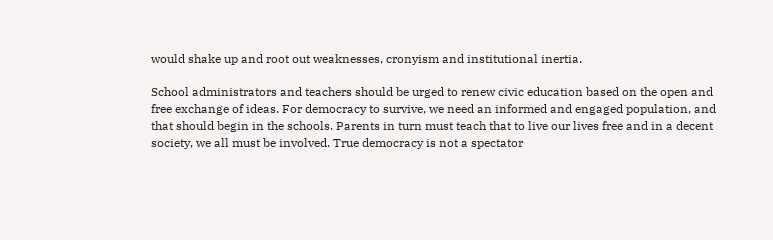would shake up and root out weaknesses, cronyism and institutional inertia.

School administrators and teachers should be urged to renew civic education based on the open and free exchange of ideas. For democracy to survive, we need an informed and engaged population, and that should begin in the schools. Parents in turn must teach that to live our lives free and in a decent society, we all must be involved. True democracy is not a spectator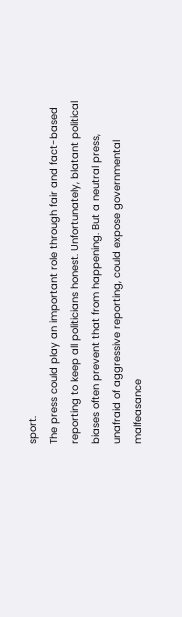sport.
The press could play an important role through fair and fact-based reporting to keep all politicians honest. Unfortunately, blatant political biases often prevent that from happening. But a neutral press, unafraid of aggressive reporting, could expose governmental malfeasance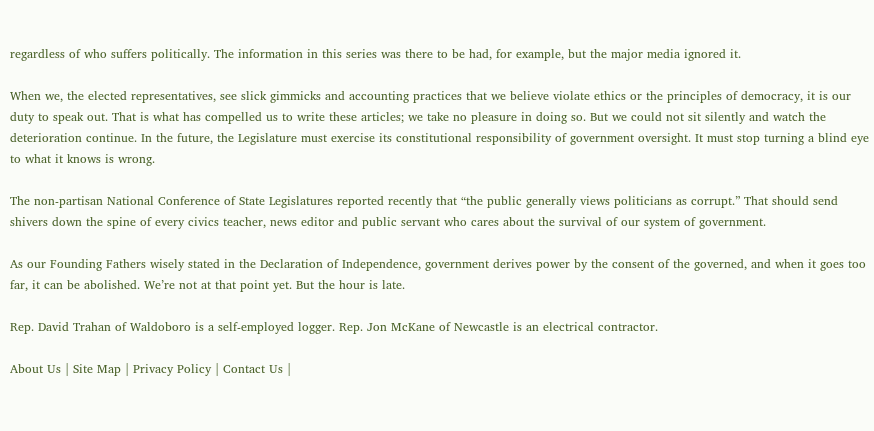regardless of who suffers politically. The information in this series was there to be had, for example, but the major media ignored it.

When we, the elected representatives, see slick gimmicks and accounting practices that we believe violate ethics or the principles of democracy, it is our duty to speak out. That is what has compelled us to write these articles; we take no pleasure in doing so. But we could not sit silently and watch the deterioration continue. In the future, the Legislature must exercise its constitutional responsibility of government oversight. It must stop turning a blind eye to what it knows is wrong.

The non-partisan National Conference of State Legislatures reported recently that “the public generally views politicians as corrupt.” That should send shivers down the spine of every civics teacher, news editor and public servant who cares about the survival of our system of government.

As our Founding Fathers wisely stated in the Declaration of Independence, government derives power by the consent of the governed, and when it goes too far, it can be abolished. We’re not at that point yet. But the hour is late.

Rep. David Trahan of Waldoboro is a self-employed logger. Rep. Jon McKane of Newcastle is an electrical contractor.

About Us | Site Map | Privacy Policy | Contact Us |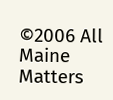©2006 All Maine Matters